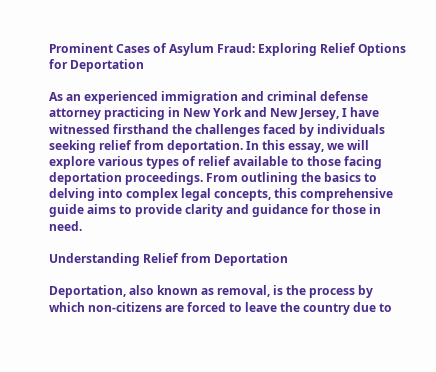Prominent Cases of Asylum Fraud: Exploring Relief Options for Deportation

As an experienced immigration and criminal defense attorney practicing in New York and New Jersey, I have witnessed firsthand the challenges faced by individuals seeking relief from deportation. In this essay, we will explore various types of relief available to those facing deportation proceedings. From outlining the basics to delving into complex legal concepts, this comprehensive guide aims to provide clarity and guidance for those in need.

Understanding Relief from Deportation

Deportation, also known as removal, is the process by which non-citizens are forced to leave the country due to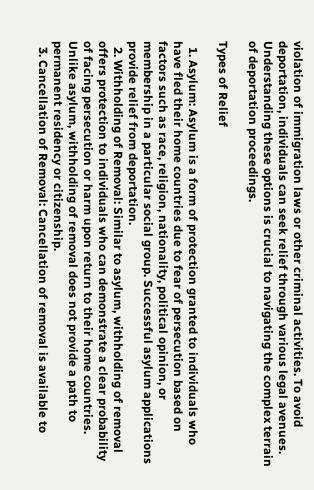violation of immigration laws or other criminal activities. To avoid deportation, individuals can seek relief through various legal avenues. Understanding these options is crucial to navigating the complex terrain of deportation proceedings.

Types of Relief

  1. Asylum: Asylum is a form of protection granted to individuals who have fled their home countries due to fear of persecution based on factors such as race, religion, nationality, political opinion, or membership in a particular social group. Successful asylum applications provide relief from deportation.
  2. Withholding of Removal: Similar to asylum, withholding of removal offers protection to individuals who can demonstrate a clear probability of facing persecution or harm upon return to their home countries. Unlike asylum, withholding of removal does not provide a path to permanent residency or citizenship.
  3. Cancellation of Removal: Cancellation of removal is available to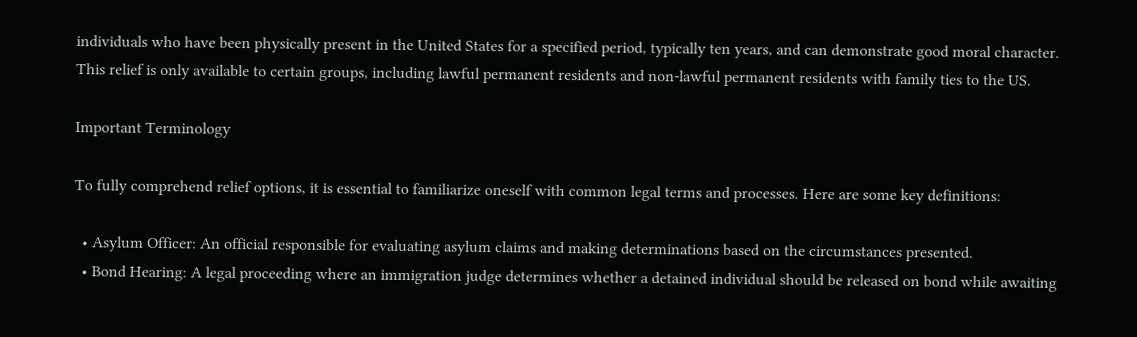individuals who have been physically present in the United States for a specified period, typically ten years, and can demonstrate good moral character. This relief is only available to certain groups, including lawful permanent residents and non-lawful permanent residents with family ties to the US.

Important Terminology

To fully comprehend relief options, it is essential to familiarize oneself with common legal terms and processes. Here are some key definitions:

  • Asylum Officer: An official responsible for evaluating asylum claims and making determinations based on the circumstances presented.
  • Bond Hearing: A legal proceeding where an immigration judge determines whether a detained individual should be released on bond while awaiting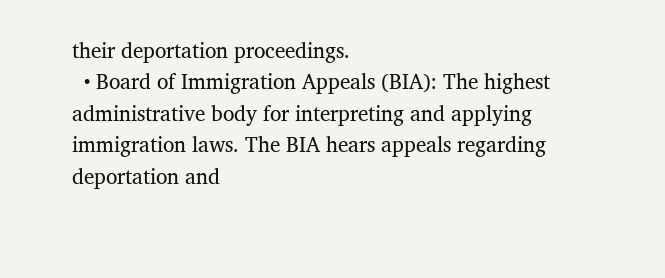their deportation proceedings.
  • Board of Immigration Appeals (BIA): The highest administrative body for interpreting and applying immigration laws. The BIA hears appeals regarding deportation and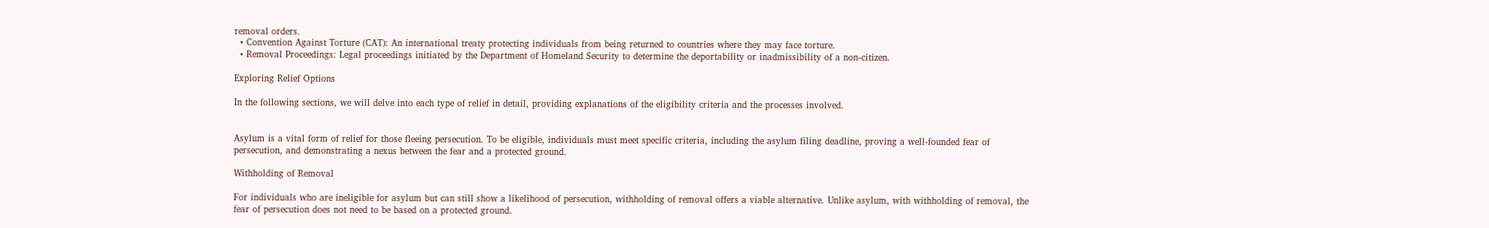removal orders.
  • Convention Against Torture (CAT): An international treaty protecting individuals from being returned to countries where they may face torture.
  • Removal Proceedings: Legal proceedings initiated by the Department of Homeland Security to determine the deportability or inadmissibility of a non-citizen.

Exploring Relief Options

In the following sections, we will delve into each type of relief in detail, providing explanations of the eligibility criteria and the processes involved.


Asylum is a vital form of relief for those fleeing persecution. To be eligible, individuals must meet specific criteria, including the asylum filing deadline, proving a well-founded fear of persecution, and demonstrating a nexus between the fear and a protected ground.

Withholding of Removal

For individuals who are ineligible for asylum but can still show a likelihood of persecution, withholding of removal offers a viable alternative. Unlike asylum, with withholding of removal, the fear of persecution does not need to be based on a protected ground.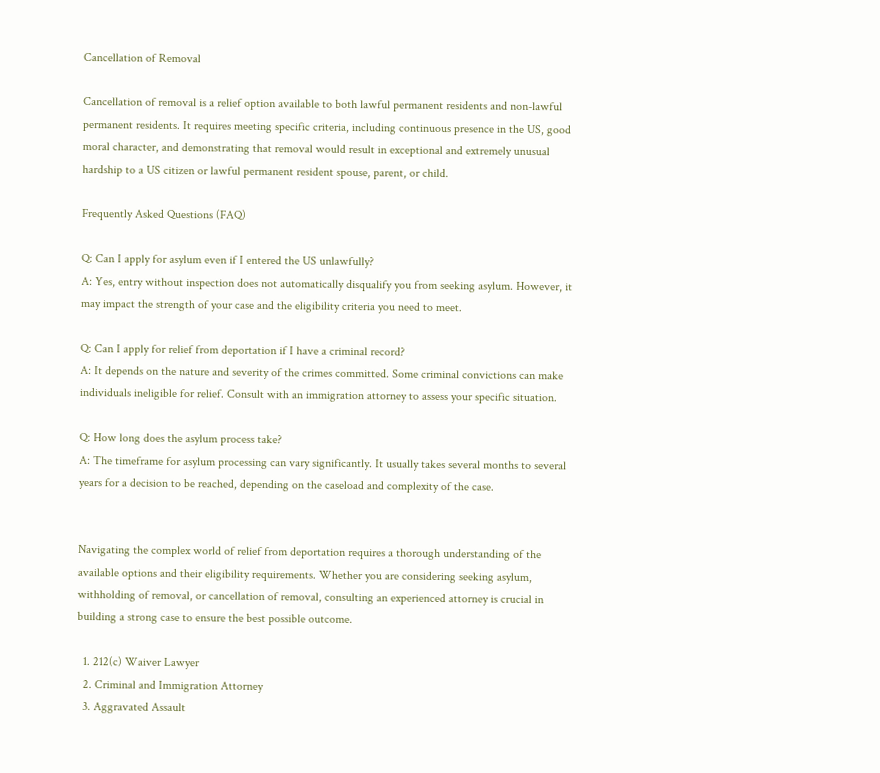Cancellation of Removal

Cancellation of removal is a relief option available to both lawful permanent residents and non-lawful permanent residents. It requires meeting specific criteria, including continuous presence in the US, good moral character, and demonstrating that removal would result in exceptional and extremely unusual hardship to a US citizen or lawful permanent resident spouse, parent, or child.

Frequently Asked Questions (FAQ)

Q: Can I apply for asylum even if I entered the US unlawfully?
A: Yes, entry without inspection does not automatically disqualify you from seeking asylum. However, it may impact the strength of your case and the eligibility criteria you need to meet.

Q: Can I apply for relief from deportation if I have a criminal record?
A: It depends on the nature and severity of the crimes committed. Some criminal convictions can make individuals ineligible for relief. Consult with an immigration attorney to assess your specific situation.

Q: How long does the asylum process take?
A: The timeframe for asylum processing can vary significantly. It usually takes several months to several years for a decision to be reached, depending on the caseload and complexity of the case.


Navigating the complex world of relief from deportation requires a thorough understanding of the available options and their eligibility requirements. Whether you are considering seeking asylum, withholding of removal, or cancellation of removal, consulting an experienced attorney is crucial in building a strong case to ensure the best possible outcome.

  1. 212(c) Waiver Lawyer
  2. Criminal and Immigration Attorney
  3. Aggravated Assault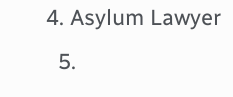4. Asylum Lawyer
  5.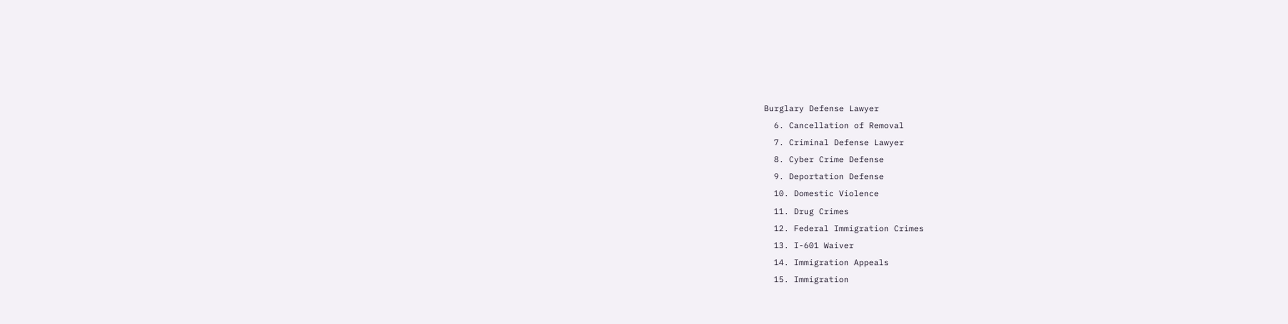Burglary Defense Lawyer
  6. Cancellation of Removal
  7. Criminal Defense Lawyer
  8. Cyber Crime Defense
  9. Deportation Defense
  10. Domestic Violence
  11. Drug Crimes
  12. Federal Immigration Crimes
  13. I-601 Waiver
  14. Immigration Appeals
  15. Immigration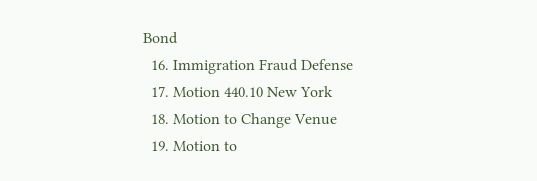Bond
  16. Immigration Fraud Defense
  17. Motion 440.10 New York
  18. Motion to Change Venue
  19. Motion to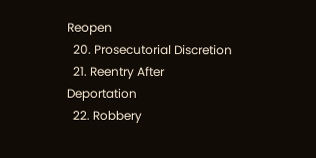Reopen
  20. Prosecutorial Discretion
  21. Reentry After Deportation
  22. Robbery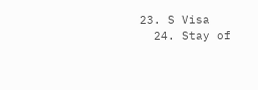23. S Visa
  24. Stay of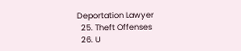Deportation Lawyer
  25. Theft Offenses
  26. U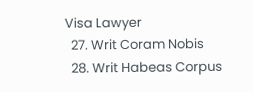Visa Lawyer
  27. Writ Coram Nobis
  28. Writ Habeas Corpus